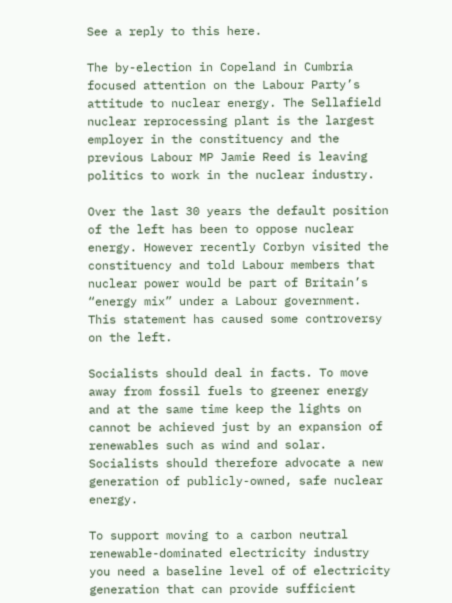See a reply to this here.

The by-election in Copeland in Cumbria focused attention on the Labour Party’s attitude to nuclear energy. The Sellafield nuclear reprocessing plant is the largest employer in the constituency and the previous Labour MP Jamie Reed is leaving politics to work in the nuclear industry.

Over the last 30 years the default position of the left has been to oppose nuclear energy. However recently Corbyn visited the constituency and told Labour members that nuclear power would be part of Britain’s “energy mix” under a Labour government. This statement has caused some controversy on the left.

Socialists should deal in facts. To move away from fossil fuels to greener energy and at the same time keep the lights on cannot be achieved just by an expansion of renewables such as wind and solar. Socialists should therefore advocate a new generation of publicly-owned, safe nuclear energy.

To support moving to a carbon neutral renewable-dominated electricity industry you need a baseline level of of electricity generation that can provide sufficient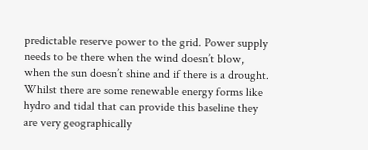predictable reserve power to the grid. Power supply needs to be there when the wind doesn’t blow, when the sun doesn’t shine and if there is a drought. Whilst there are some renewable energy forms like hydro and tidal that can provide this baseline they are very geographically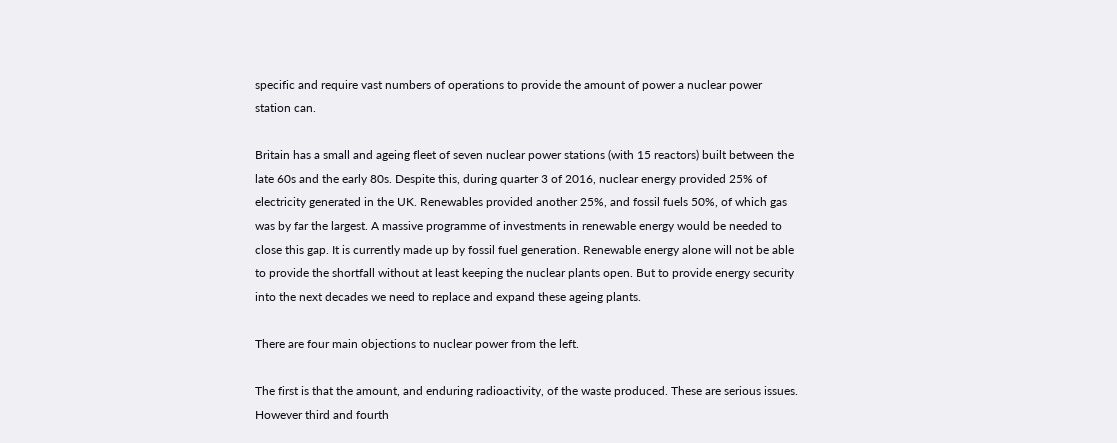specific and require vast numbers of operations to provide the amount of power a nuclear power station can.

Britain has a small and ageing fleet of seven nuclear power stations (with 15 reactors) built between the late 60s and the early 80s. Despite this, during quarter 3 of 2016, nuclear energy provided 25% of electricity generated in the UK. Renewables provided another 25%, and fossil fuels 50%, of which gas was by far the largest. A massive programme of investments in renewable energy would be needed to close this gap. It is currently made up by fossil fuel generation. Renewable energy alone will not be able to provide the shortfall without at least keeping the nuclear plants open. But to provide energy security into the next decades we need to replace and expand these ageing plants.

There are four main objections to nuclear power from the left.

The first is that the amount, and enduring radioactivity, of the waste produced. These are serious issues. However third and fourth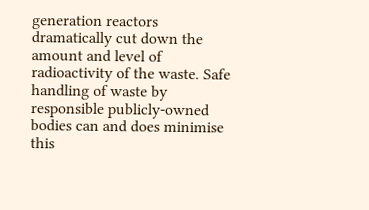generation reactors dramatically cut down the amount and level of radioactivity of the waste. Safe handling of waste by responsible publicly-owned bodies can and does minimise this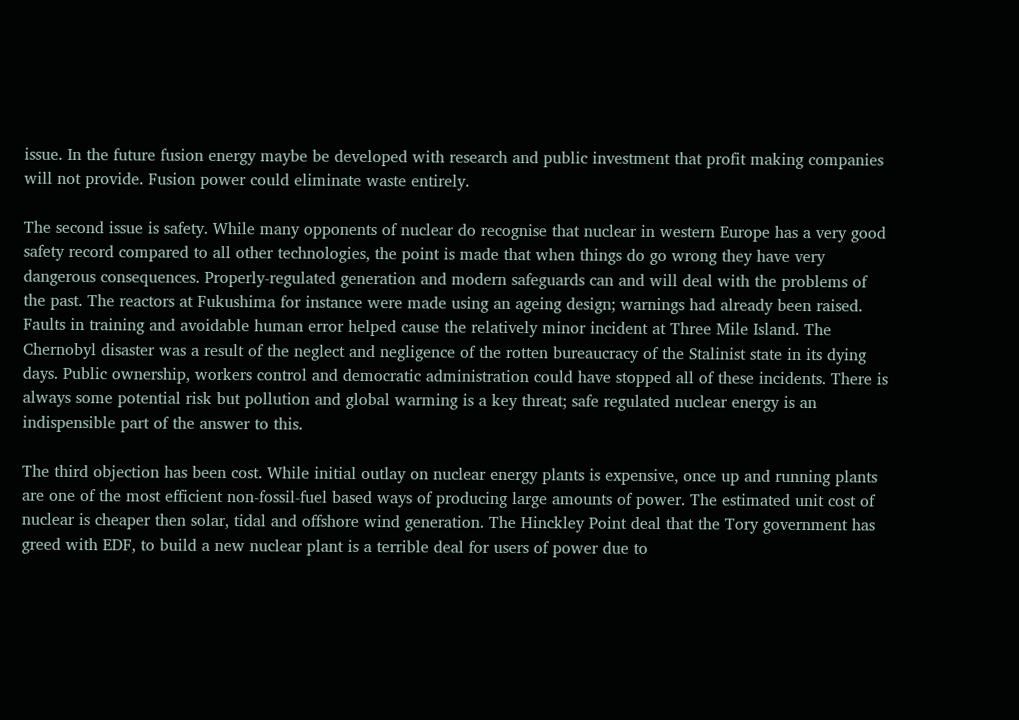issue. In the future fusion energy maybe be developed with research and public investment that profit making companies will not provide. Fusion power could eliminate waste entirely.

The second issue is safety. While many opponents of nuclear do recognise that nuclear in western Europe has a very good safety record compared to all other technologies, the point is made that when things do go wrong they have very dangerous consequences. Properly-regulated generation and modern safeguards can and will deal with the problems of the past. The reactors at Fukushima for instance were made using an ageing design; warnings had already been raised. Faults in training and avoidable human error helped cause the relatively minor incident at Three Mile Island. The Chernobyl disaster was a result of the neglect and negligence of the rotten bureaucracy of the Stalinist state in its dying days. Public ownership, workers control and democratic administration could have stopped all of these incidents. There is always some potential risk but pollution and global warming is a key threat; safe regulated nuclear energy is an indispensible part of the answer to this.

The third objection has been cost. While initial outlay on nuclear energy plants is expensive, once up and running plants are one of the most efficient non-fossil-fuel based ways of producing large amounts of power. The estimated unit cost of nuclear is cheaper then solar, tidal and offshore wind generation. The Hinckley Point deal that the Tory government has greed with EDF, to build a new nuclear plant is a terrible deal for users of power due to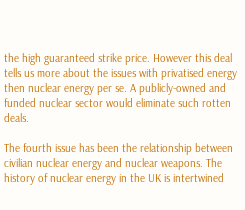the high guaranteed strike price. However this deal tells us more about the issues with privatised energy then nuclear energy per se. A publicly-owned and funded nuclear sector would eliminate such rotten deals.

The fourth issue has been the relationship between civilian nuclear energy and nuclear weapons. The history of nuclear energy in the UK is intertwined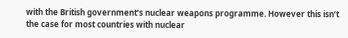with the British government’s nuclear weapons programme. However this isn’t the case for most countries with nuclear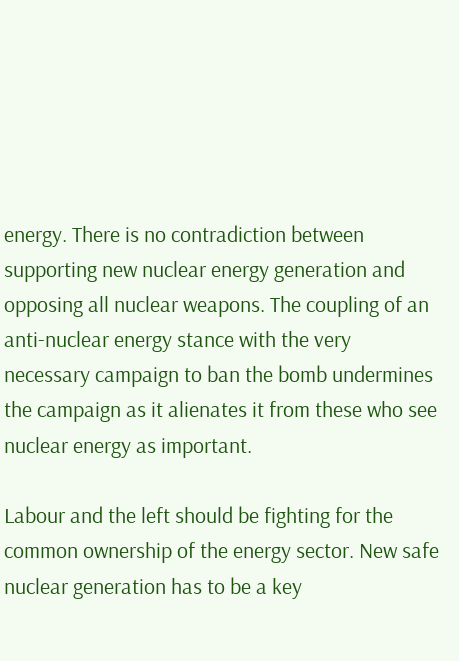energy. There is no contradiction between supporting new nuclear energy generation and opposing all nuclear weapons. The coupling of an anti-nuclear energy stance with the very necessary campaign to ban the bomb undermines the campaign as it alienates it from these who see nuclear energy as important.

Labour and the left should be fighting for the common ownership of the energy sector. New safe nuclear generation has to be a key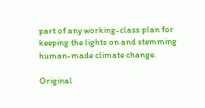part of any working-class plan for keeping the lights on and stemming human-made climate change.

Original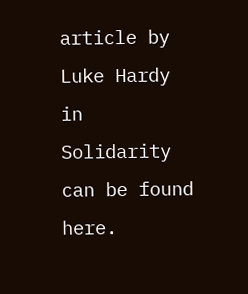article by Luke Hardy in Solidarity can be found here.